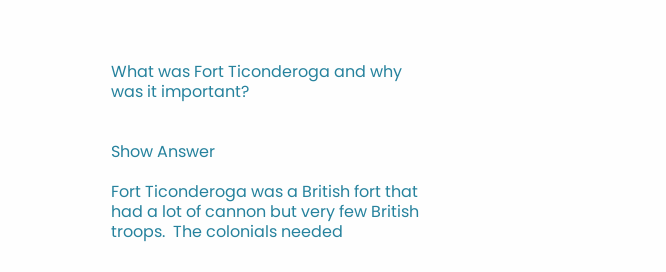What was Fort Ticonderoga and why was it important?


Show Answer

Fort Ticonderoga was a British fort that had a lot of cannon but very few British troops.  The colonials needed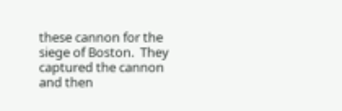these cannon for the siege of Boston.  They captured the cannon and then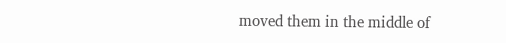moved them in the middle of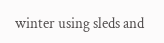winter using sleds and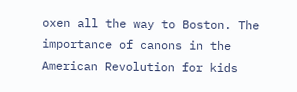oxen all the way to Boston. The importance of canons in the American Revolution for kids